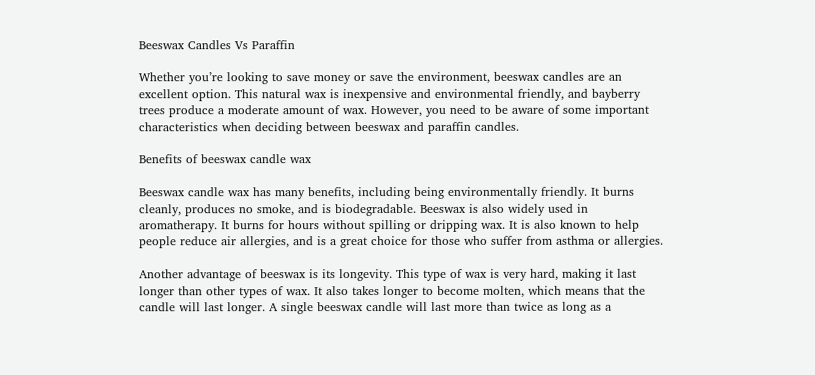Beeswax Candles Vs Paraffin

Whether you’re looking to save money or save the environment, beeswax candles are an excellent option. This natural wax is inexpensive and environmental friendly, and bayberry trees produce a moderate amount of wax. However, you need to be aware of some important characteristics when deciding between beeswax and paraffin candles.

Benefits of beeswax candle wax

Beeswax candle wax has many benefits, including being environmentally friendly. It burns cleanly, produces no smoke, and is biodegradable. Beeswax is also widely used in aromatherapy. It burns for hours without spilling or dripping wax. It is also known to help people reduce air allergies, and is a great choice for those who suffer from asthma or allergies.

Another advantage of beeswax is its longevity. This type of wax is very hard, making it last longer than other types of wax. It also takes longer to become molten, which means that the candle will last longer. A single beeswax candle will last more than twice as long as a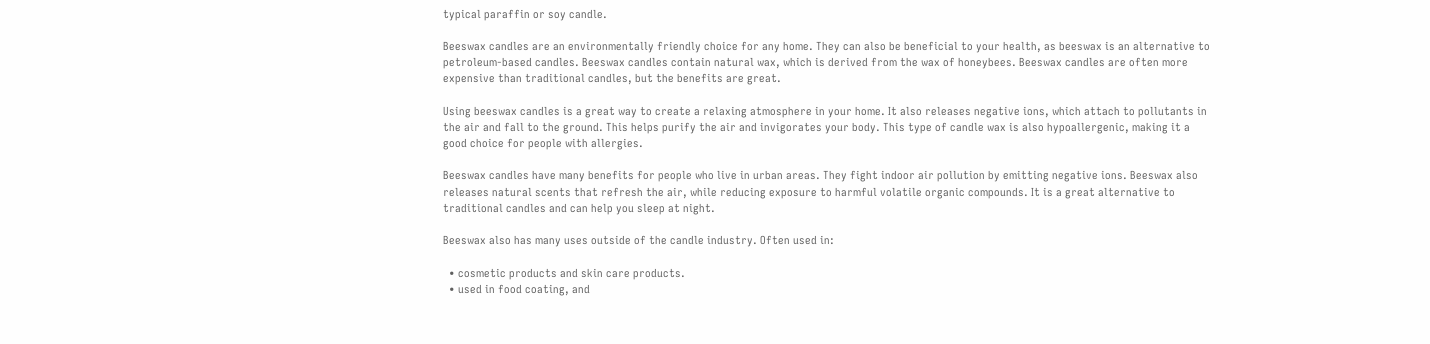typical paraffin or soy candle.

Beeswax candles are an environmentally friendly choice for any home. They can also be beneficial to your health, as beeswax is an alternative to petroleum-based candles. Beeswax candles contain natural wax, which is derived from the wax of honeybees. Beeswax candles are often more expensive than traditional candles, but the benefits are great.

Using beeswax candles is a great way to create a relaxing atmosphere in your home. It also releases negative ions, which attach to pollutants in the air and fall to the ground. This helps purify the air and invigorates your body. This type of candle wax is also hypoallergenic, making it a good choice for people with allergies.

Beeswax candles have many benefits for people who live in urban areas. They fight indoor air pollution by emitting negative ions. Beeswax also releases natural scents that refresh the air, while reducing exposure to harmful volatile organic compounds. It is a great alternative to traditional candles and can help you sleep at night.

Beeswax also has many uses outside of the candle industry. Often used in:

  • cosmetic products and skin care products.
  • used in food coating, and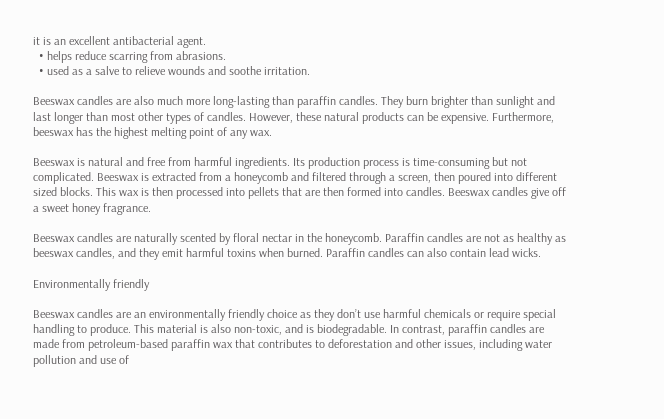it is an excellent antibacterial agent.
  • helps reduce scarring from abrasions.
  • used as a salve to relieve wounds and soothe irritation.

Beeswax candles are also much more long-lasting than paraffin candles. They burn brighter than sunlight and last longer than most other types of candles. However, these natural products can be expensive. Furthermore, beeswax has the highest melting point of any wax.

Beeswax is natural and free from harmful ingredients. Its production process is time-consuming but not complicated. Beeswax is extracted from a honeycomb and filtered through a screen, then poured into different sized blocks. This wax is then processed into pellets that are then formed into candles. Beeswax candles give off a sweet honey fragrance.

Beeswax candles are naturally scented by floral nectar in the honeycomb. Paraffin candles are not as healthy as beeswax candles, and they emit harmful toxins when burned. Paraffin candles can also contain lead wicks.

Environmentally friendly

Beeswax candles are an environmentally friendly choice as they don’t use harmful chemicals or require special handling to produce. This material is also non-toxic, and is biodegradable. In contrast, paraffin candles are made from petroleum-based paraffin wax that contributes to deforestation and other issues, including water pollution and use of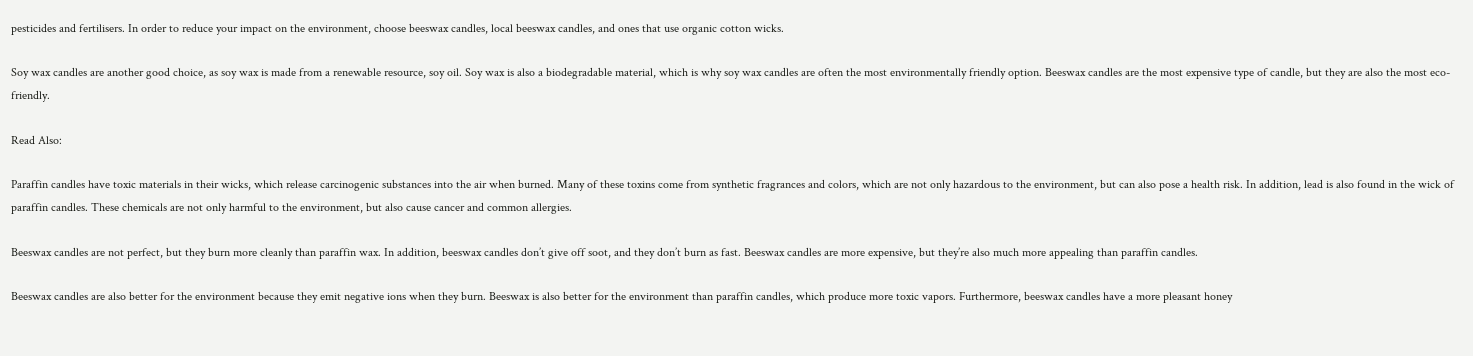pesticides and fertilisers. In order to reduce your impact on the environment, choose beeswax candles, local beeswax candles, and ones that use organic cotton wicks.

Soy wax candles are another good choice, as soy wax is made from a renewable resource, soy oil. Soy wax is also a biodegradable material, which is why soy wax candles are often the most environmentally friendly option. Beeswax candles are the most expensive type of candle, but they are also the most eco-friendly.

Read Also:

Paraffin candles have toxic materials in their wicks, which release carcinogenic substances into the air when burned. Many of these toxins come from synthetic fragrances and colors, which are not only hazardous to the environment, but can also pose a health risk. In addition, lead is also found in the wick of paraffin candles. These chemicals are not only harmful to the environment, but also cause cancer and common allergies.

Beeswax candles are not perfect, but they burn more cleanly than paraffin wax. In addition, beeswax candles don’t give off soot, and they don’t burn as fast. Beeswax candles are more expensive, but they’re also much more appealing than paraffin candles.

Beeswax candles are also better for the environment because they emit negative ions when they burn. Beeswax is also better for the environment than paraffin candles, which produce more toxic vapors. Furthermore, beeswax candles have a more pleasant honey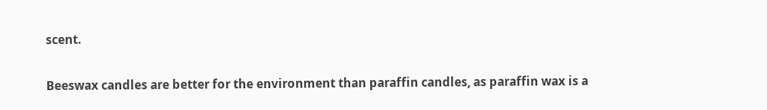scent.

Beeswax candles are better for the environment than paraffin candles, as paraffin wax is a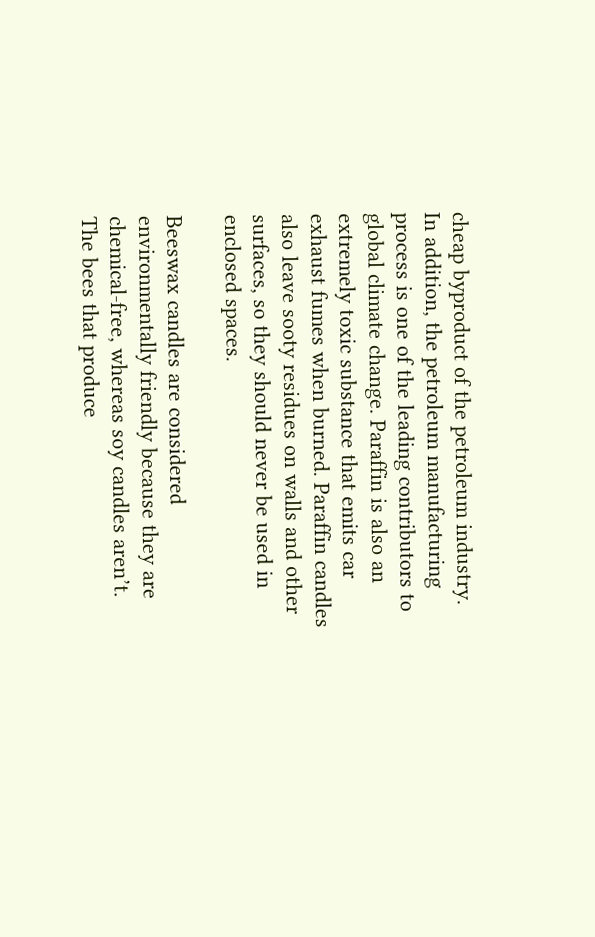cheap byproduct of the petroleum industry. In addition, the petroleum manufacturing process is one of the leading contributors to global climate change. Paraffin is also an extremely toxic substance that emits car exhaust fumes when burned. Paraffin candles also leave sooty residues on walls and other surfaces, so they should never be used in enclosed spaces.

Beeswax candles are considered environmentally friendly because they are chemical-free, whereas soy candles aren’t. The bees that produce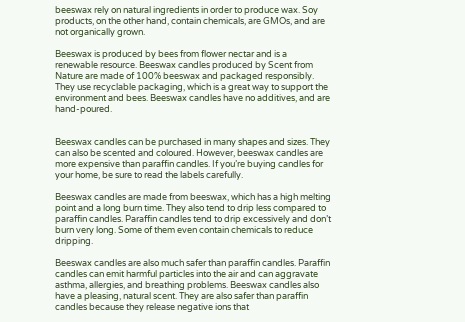beeswax rely on natural ingredients in order to produce wax. Soy products, on the other hand, contain chemicals, are GMOs, and are not organically grown.

Beeswax is produced by bees from flower nectar and is a renewable resource. Beeswax candles produced by Scent from Nature are made of 100% beeswax and packaged responsibly. They use recyclable packaging, which is a great way to support the environment and bees. Beeswax candles have no additives, and are hand-poured.


Beeswax candles can be purchased in many shapes and sizes. They can also be scented and coloured. However, beeswax candles are more expensive than paraffin candles. If you’re buying candles for your home, be sure to read the labels carefully.

Beeswax candles are made from beeswax, which has a high melting point and a long burn time. They also tend to drip less compared to paraffin candles. Paraffin candles tend to drip excessively and don’t burn very long. Some of them even contain chemicals to reduce dripping.

Beeswax candles are also much safer than paraffin candles. Paraffin candles can emit harmful particles into the air and can aggravate asthma, allergies, and breathing problems. Beeswax candles also have a pleasing, natural scent. They are also safer than paraffin candles because they release negative ions that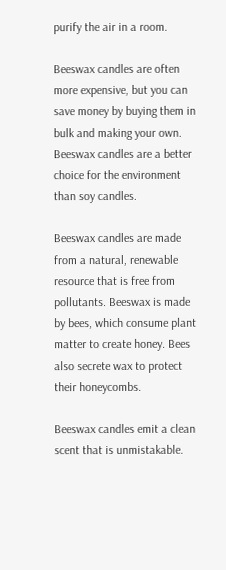purify the air in a room.

Beeswax candles are often more expensive, but you can save money by buying them in bulk and making your own. Beeswax candles are a better choice for the environment than soy candles.

Beeswax candles are made from a natural, renewable resource that is free from pollutants. Beeswax is made by bees, which consume plant matter to create honey. Bees also secrete wax to protect their honeycombs.

Beeswax candles emit a clean scent that is unmistakable.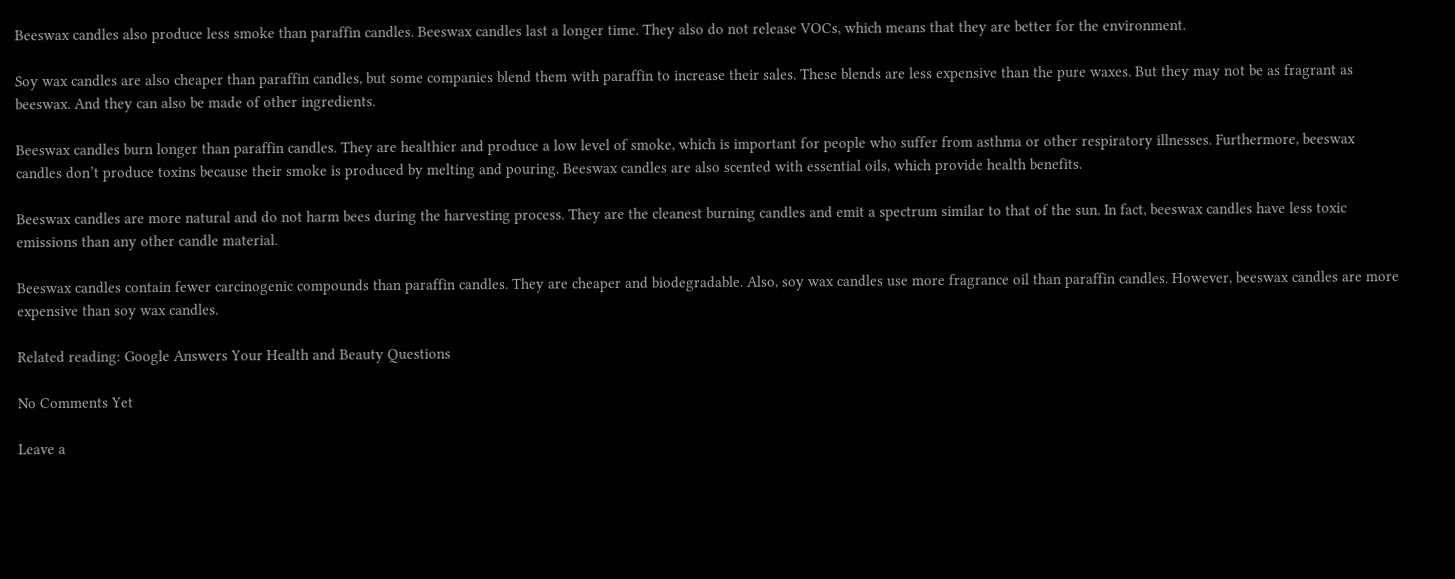Beeswax candles also produce less smoke than paraffin candles. Beeswax candles last a longer time. They also do not release VOCs, which means that they are better for the environment.

Soy wax candles are also cheaper than paraffin candles, but some companies blend them with paraffin to increase their sales. These blends are less expensive than the pure waxes. But they may not be as fragrant as beeswax. And they can also be made of other ingredients.

Beeswax candles burn longer than paraffin candles. They are healthier and produce a low level of smoke, which is important for people who suffer from asthma or other respiratory illnesses. Furthermore, beeswax candles don’t produce toxins because their smoke is produced by melting and pouring. Beeswax candles are also scented with essential oils, which provide health benefits.

Beeswax candles are more natural and do not harm bees during the harvesting process. They are the cleanest burning candles and emit a spectrum similar to that of the sun. In fact, beeswax candles have less toxic emissions than any other candle material.

Beeswax candles contain fewer carcinogenic compounds than paraffin candles. They are cheaper and biodegradable. Also, soy wax candles use more fragrance oil than paraffin candles. However, beeswax candles are more expensive than soy wax candles.

Related reading: Google Answers Your Health and Beauty Questions

No Comments Yet

Leave a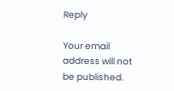Reply

Your email address will not be published.